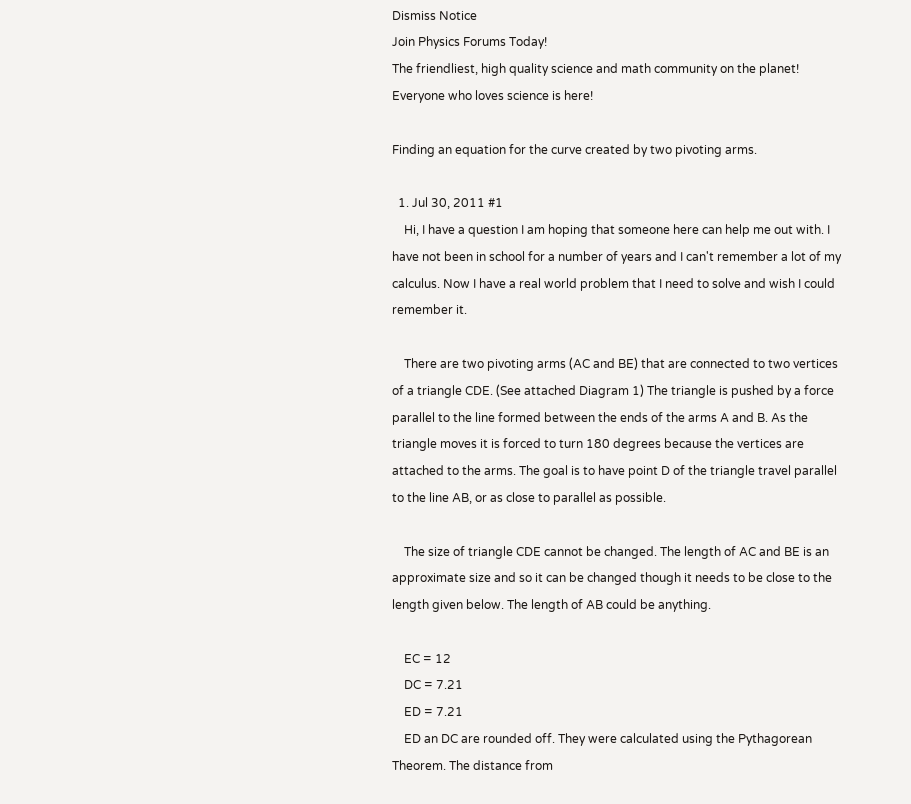Dismiss Notice
Join Physics Forums Today!
The friendliest, high quality science and math community on the planet! Everyone who loves science is here!

Finding an equation for the curve created by two pivoting arms.

  1. Jul 30, 2011 #1
    Hi, I have a question I am hoping that someone here can help me out with. I have not been in school for a number of years and I can't remember a lot of my calculus. Now I have a real world problem that I need to solve and wish I could remember it.

    There are two pivoting arms (AC and BE) that are connected to two vertices of a triangle CDE. (See attached Diagram 1) The triangle is pushed by a force parallel to the line formed between the ends of the arms A and B. As the triangle moves it is forced to turn 180 degrees because the vertices are attached to the arms. The goal is to have point D of the triangle travel parallel to the line AB, or as close to parallel as possible.

    The size of triangle CDE cannot be changed. The length of AC and BE is an approximate size and so it can be changed though it needs to be close to the length given below. The length of AB could be anything.

    EC = 12
    DC = 7.21
    ED = 7.21
    ED an DC are rounded off. They were calculated using the Pythagorean Theorem. The distance from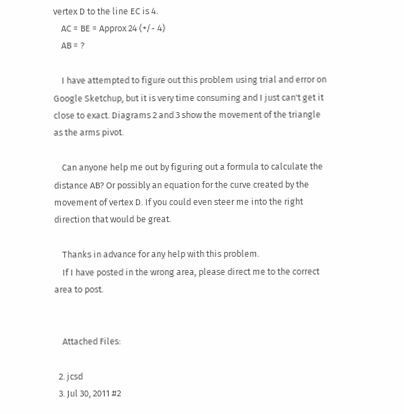vertex D to the line EC is 4.
    AC = BE = Approx 24 (+/- 4)
    AB = ?

    I have attempted to figure out this problem using trial and error on Google Sketchup, but it is very time consuming and I just can't get it close to exact. Diagrams 2 and 3 show the movement of the triangle as the arms pivot.

    Can anyone help me out by figuring out a formula to calculate the distance AB? Or possibly an equation for the curve created by the movement of vertex D. If you could even steer me into the right direction that would be great.

    Thanks in advance for any help with this problem.
    If I have posted in the wrong area, please direct me to the correct area to post.


    Attached Files:

  2. jcsd
  3. Jul 30, 2011 #2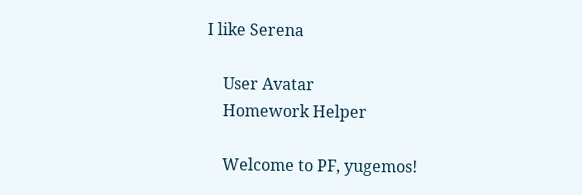I like Serena

    User Avatar
    Homework Helper

    Welcome to PF, yugemos!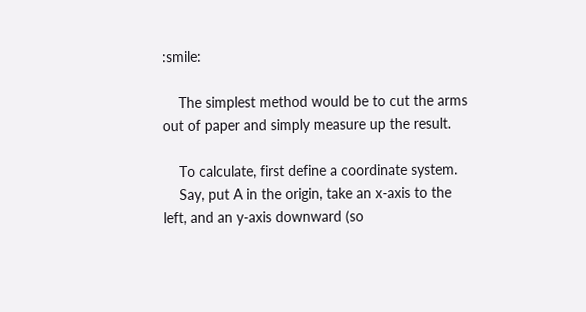:smile:

    The simplest method would be to cut the arms out of paper and simply measure up the result.

    To calculate, first define a coordinate system.
    Say, put A in the origin, take an x-axis to the left, and an y-axis downward (so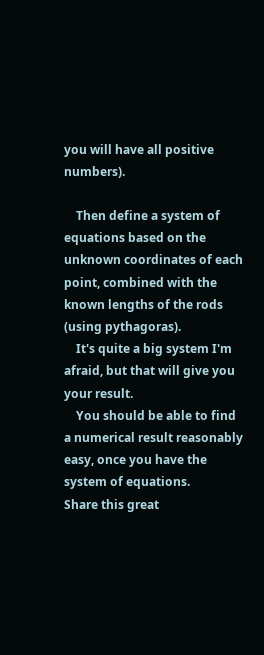you will have all positive numbers).

    Then define a system of equations based on the unknown coordinates of each point, combined with the known lengths of the rods (using pythagoras).
    It's quite a big system I'm afraid, but that will give you your result.
    You should be able to find a numerical result reasonably easy, once you have the system of equations.
Share this great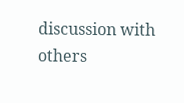discussion with others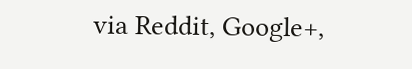via Reddit, Google+,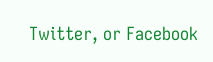Twitter, or Facebook